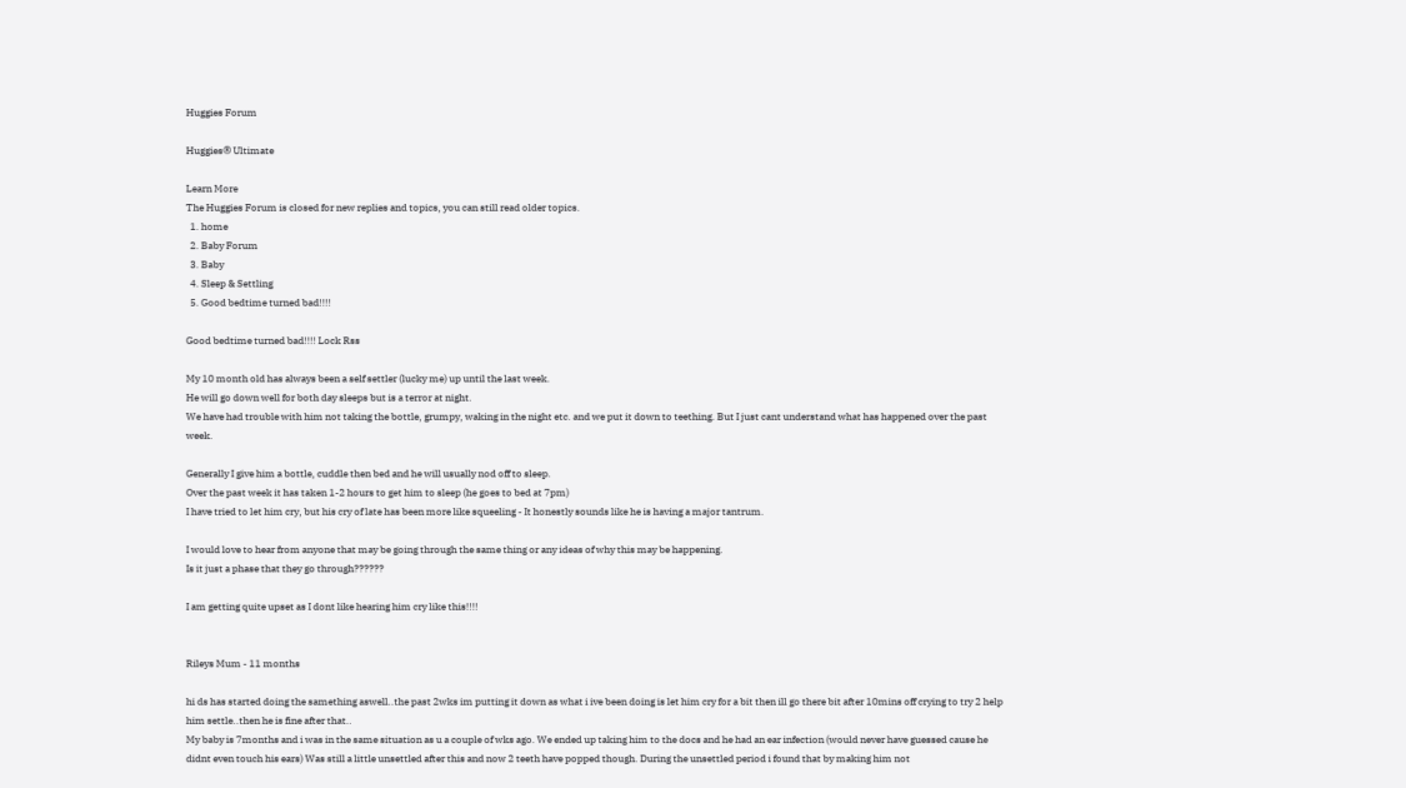Huggies Forum

Huggies® Ultimate

Learn More
The Huggies Forum is closed for new replies and topics, you can still read older topics.
  1. home
  2. Baby Forum
  3. Baby
  4. Sleep & Settling
  5. Good bedtime turned bad!!!!

Good bedtime turned bad!!!! Lock Rss

My 10 month old has always been a self settler (lucky me) up until the last week.
He will go down well for both day sleeps but is a terror at night.
We have had trouble with him not taking the bottle, grumpy, waking in the night etc. and we put it down to teething. But I just cant understand what has happened over the past week.

Generally I give him a bottle, cuddle then bed and he will usually nod off to sleep.
Over the past week it has taken 1-2 hours to get him to sleep (he goes to bed at 7pm)
I have tried to let him cry, but his cry of late has been more like squeeling - It honestly sounds like he is having a major tantrum.

I would love to hear from anyone that may be going through the same thing or any ideas of why this may be happening.
Is it just a phase that they go through??????

I am getting quite upset as I dont like hearing him cry like this!!!!


Rileys Mum - 11 months

hi ds has started doing the samething aswell..the past 2wks im putting it down as what i ive been doing is let him cry for a bit then ill go there bit after 10mins off crying to try 2 help him settle..then he is fine after that..
My baby is 7months and i was in the same situation as u a couple of wks ago. We ended up taking him to the docs and he had an ear infection (would never have guessed cause he didnt even touch his ears) Was still a little unsettled after this and now 2 teeth have popped though. During the unsettled period i found that by making him not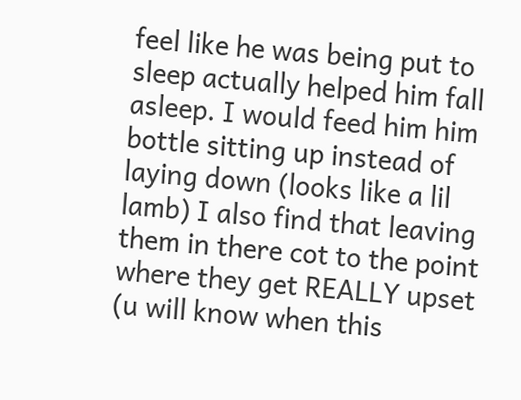feel like he was being put to sleep actually helped him fall asleep. I would feed him him bottle sitting up instead of laying down (looks like a lil lamb) I also find that leaving them in there cot to the point where they get REALLY upset (u will know when this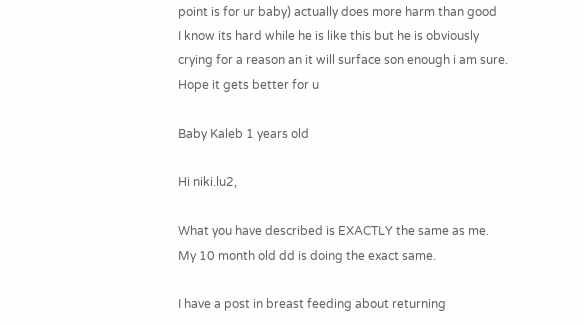point is for ur baby) actually does more harm than good
I know its hard while he is like this but he is obviously crying for a reason an it will surface son enough i am sure.
Hope it gets better for u

Baby Kaleb 1 years old

Hi niki.lu2,

What you have described is EXACTLY the same as me. My 10 month old dd is doing the exact same.

I have a post in breast feeding about returning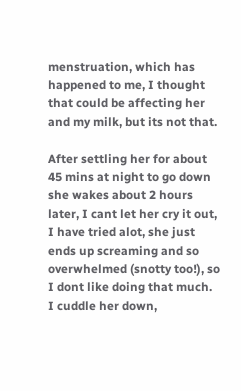menstruation, which has happened to me, I thought that could be affecting her and my milk, but its not that.

After settling her for about 45 mins at night to go down she wakes about 2 hours later, I cant let her cry it out, I have tried alot, she just ends up screaming and so overwhelmed (snotty too!), so I dont like doing that much. I cuddle her down,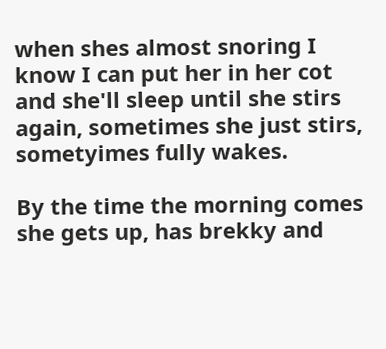when shes almost snoring I know I can put her in her cot and she'll sleep until she stirs again, sometimes she just stirs, sometyimes fully wakes.

By the time the morning comes she gets up, has brekky and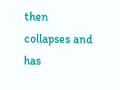then collapses and has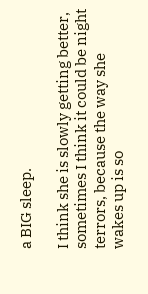a BIG sleep.

I think she is slowly getting better, sometimes I think it could be night terrors, because the way she wakes up is so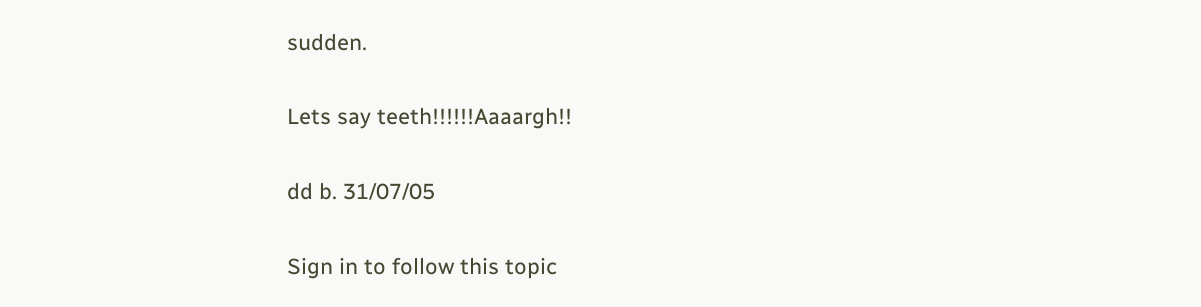sudden.

Lets say teeth!!!!!!Aaaargh!!

dd b. 31/07/05

Sign in to follow this topic